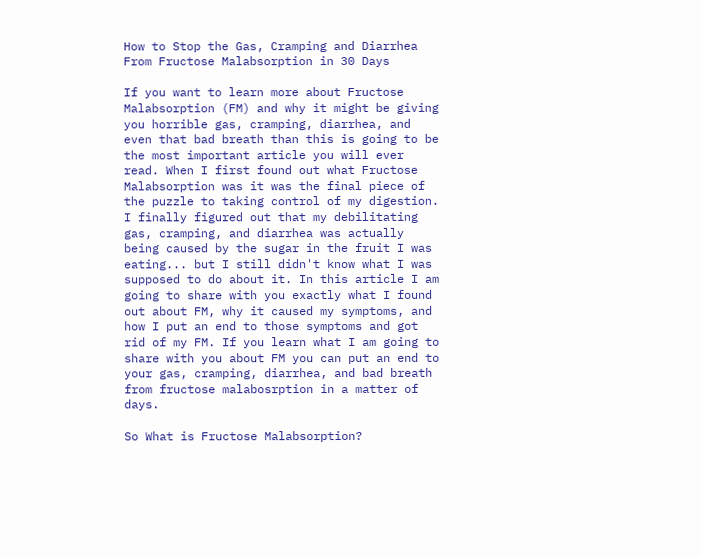How to Stop the Gas, Cramping and Diarrhea From Fructose Malabsorption in 30 Days

If you want to learn more about Fructose Malabsorption (FM) and why it might be giving you horrible gas, cramping, diarrhea, and even that bad breath than this is going to be the most important article you will ever read. When I first found out what Fructose Malabsorption was it was the final piece of the puzzle to taking control of my digestion. I finally figured out that my debilitating gas, cramping, and diarrhea was actually being caused by the sugar in the fruit I was eating... but I still didn't know what I was supposed to do about it. In this article I am going to share with you exactly what I found out about FM, why it caused my symptoms, and how I put an end to those symptoms and got rid of my FM. If you learn what I am going to share with you about FM you can put an end to your gas, cramping, diarrhea, and bad breath from fructose malabosrption in a matter of days.

So What is Fructose Malabsorption?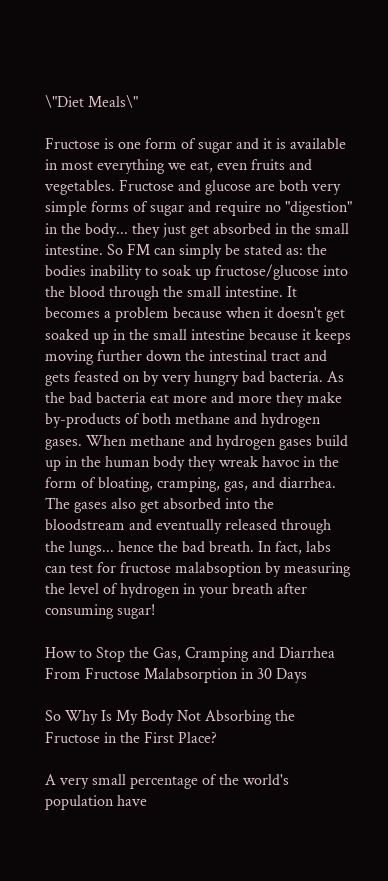\"Diet Meals\"

Fructose is one form of sugar and it is available in most everything we eat, even fruits and vegetables. Fructose and glucose are both very simple forms of sugar and require no "digestion" in the body... they just get absorbed in the small intestine. So FM can simply be stated as: the bodies inability to soak up fructose/glucose into the blood through the small intestine. It becomes a problem because when it doesn't get soaked up in the small intestine because it keeps moving further down the intestinal tract and gets feasted on by very hungry bad bacteria. As the bad bacteria eat more and more they make by-products of both methane and hydrogen gases. When methane and hydrogen gases build up in the human body they wreak havoc in the form of bloating, cramping, gas, and diarrhea. The gases also get absorbed into the bloodstream and eventually released through the lungs... hence the bad breath. In fact, labs can test for fructose malabsoption by measuring the level of hydrogen in your breath after consuming sugar!

How to Stop the Gas, Cramping and Diarrhea From Fructose Malabsorption in 30 Days

So Why Is My Body Not Absorbing the Fructose in the First Place?

A very small percentage of the world's population have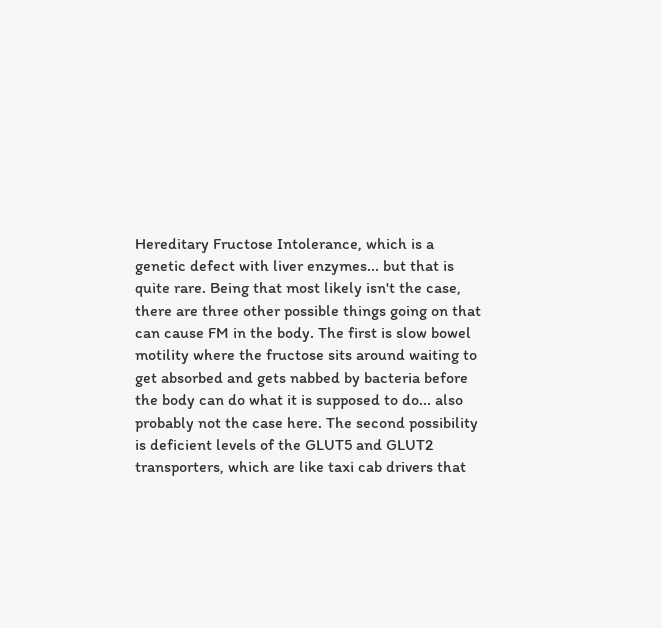Hereditary Fructose Intolerance, which is a genetic defect with liver enzymes... but that is quite rare. Being that most likely isn't the case, there are three other possible things going on that can cause FM in the body. The first is slow bowel motility where the fructose sits around waiting to get absorbed and gets nabbed by bacteria before the body can do what it is supposed to do... also probably not the case here. The second possibility is deficient levels of the GLUT5 and GLUT2 transporters, which are like taxi cab drivers that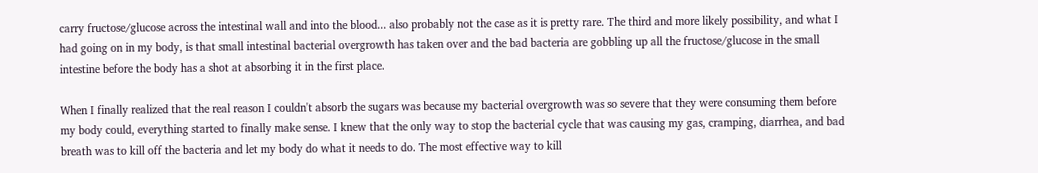carry fructose/glucose across the intestinal wall and into the blood... also probably not the case as it is pretty rare. The third and more likely possibility, and what I had going on in my body, is that small intestinal bacterial overgrowth has taken over and the bad bacteria are gobbling up all the fructose/glucose in the small intestine before the body has a shot at absorbing it in the first place.

When I finally realized that the real reason I couldn't absorb the sugars was because my bacterial overgrowth was so severe that they were consuming them before my body could, everything started to finally make sense. I knew that the only way to stop the bacterial cycle that was causing my gas, cramping, diarrhea, and bad breath was to kill off the bacteria and let my body do what it needs to do. The most effective way to kill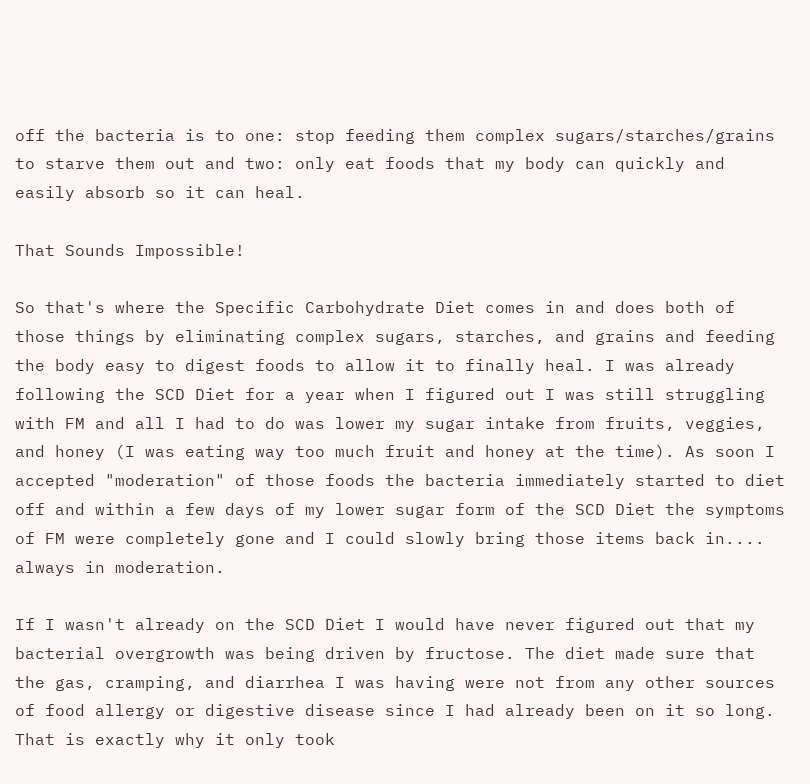off the bacteria is to one: stop feeding them complex sugars/starches/grains to starve them out and two: only eat foods that my body can quickly and easily absorb so it can heal.

That Sounds Impossible!

So that's where the Specific Carbohydrate Diet comes in and does both of those things by eliminating complex sugars, starches, and grains and feeding the body easy to digest foods to allow it to finally heal. I was already following the SCD Diet for a year when I figured out I was still struggling with FM and all I had to do was lower my sugar intake from fruits, veggies, and honey (I was eating way too much fruit and honey at the time). As soon I accepted "moderation" of those foods the bacteria immediately started to diet off and within a few days of my lower sugar form of the SCD Diet the symptoms of FM were completely gone and I could slowly bring those items back in.... always in moderation.

If I wasn't already on the SCD Diet I would have never figured out that my bacterial overgrowth was being driven by fructose. The diet made sure that the gas, cramping, and diarrhea I was having were not from any other sources of food allergy or digestive disease since I had already been on it so long. That is exactly why it only took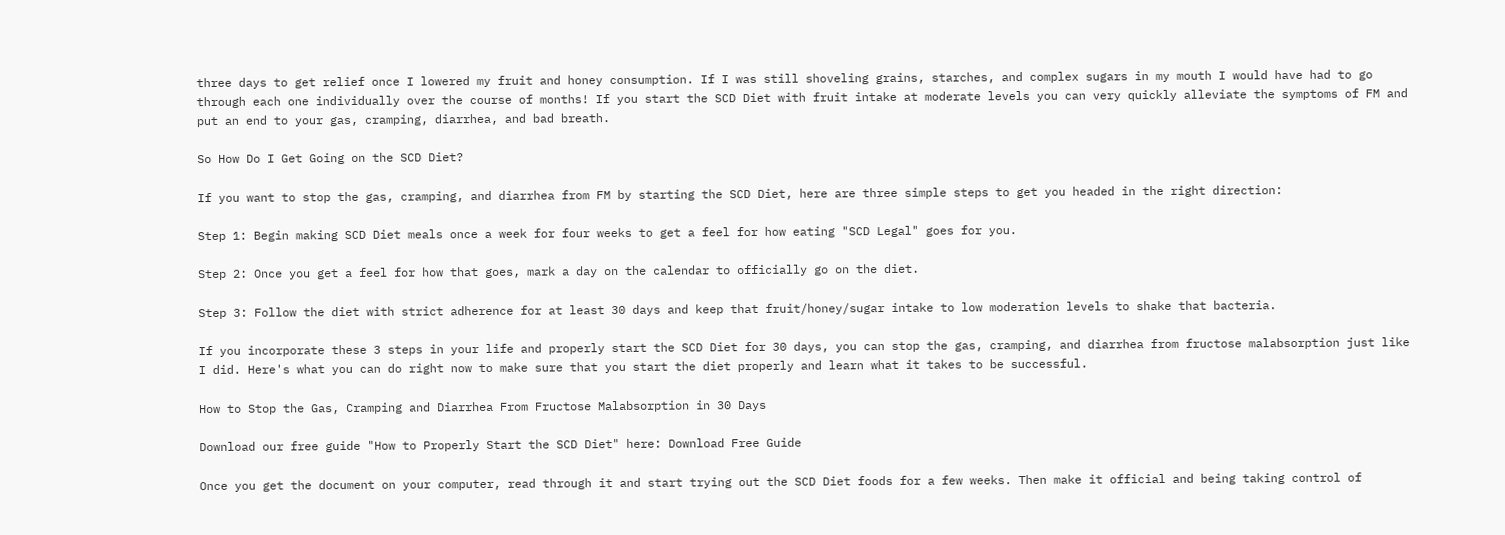three days to get relief once I lowered my fruit and honey consumption. If I was still shoveling grains, starches, and complex sugars in my mouth I would have had to go through each one individually over the course of months! If you start the SCD Diet with fruit intake at moderate levels you can very quickly alleviate the symptoms of FM and put an end to your gas, cramping, diarrhea, and bad breath.

So How Do I Get Going on the SCD Diet?

If you want to stop the gas, cramping, and diarrhea from FM by starting the SCD Diet, here are three simple steps to get you headed in the right direction:

Step 1: Begin making SCD Diet meals once a week for four weeks to get a feel for how eating "SCD Legal" goes for you.

Step 2: Once you get a feel for how that goes, mark a day on the calendar to officially go on the diet.

Step 3: Follow the diet with strict adherence for at least 30 days and keep that fruit/honey/sugar intake to low moderation levels to shake that bacteria.

If you incorporate these 3 steps in your life and properly start the SCD Diet for 30 days, you can stop the gas, cramping, and diarrhea from fructose malabsorption just like I did. Here's what you can do right now to make sure that you start the diet properly and learn what it takes to be successful.

How to Stop the Gas, Cramping and Diarrhea From Fructose Malabsorption in 30 Days

Download our free guide "How to Properly Start the SCD Diet" here: Download Free Guide

Once you get the document on your computer, read through it and start trying out the SCD Diet foods for a few weeks. Then make it official and being taking control of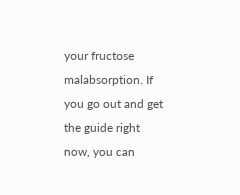your fructose malabsorption. If you go out and get the guide right now, you can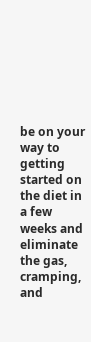be on your way to getting started on the diet in a few weeks and eliminate the gas, cramping, and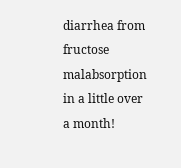diarrhea from fructose malabsorption in a little over a month!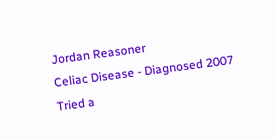Jordan Reasoner
Celiac Disease - Diagnosed 2007
Tried a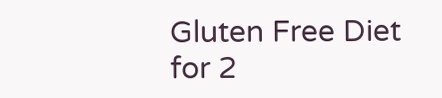Gluten Free Diet for 2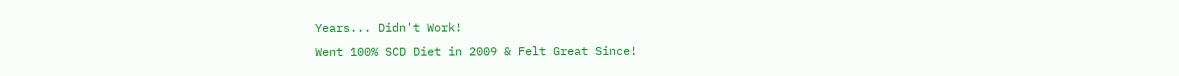Years... Didn't Work!
Went 100% SCD Diet in 2009 & Felt Great Since!